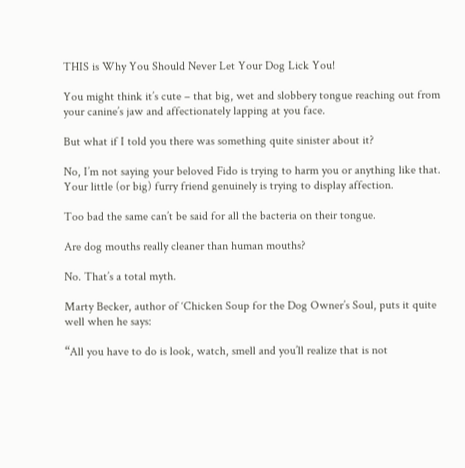THIS is Why You Should Never Let Your Dog Lick You!

You might think it’s cute – that big, wet and slobbery tongue reaching out from your canine’s jaw and affectionately lapping at you face.

But what if I told you there was something quite sinister about it?

No, I’m not saying your beloved Fido is trying to harm you or anything like that. Your little (or big) furry friend genuinely is trying to display affection.

Too bad the same can’t be said for all the bacteria on their tongue.

Are dog mouths really cleaner than human mouths?

No. That’s a total myth.

Marty Becker, author of ‘Chicken Soup for the Dog Owner’s Soul, puts it quite well when he says:

“All you have to do is look, watch, smell and you’ll realize that is not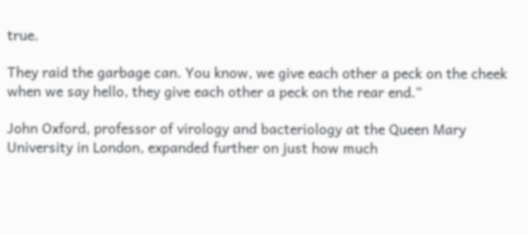true.

They raid the garbage can. You know, we give each other a peck on the cheek when we say hello, they give each other a peck on the rear end.”

John Oxford, professor of virology and bacteriology at the Queen Mary University in London, expanded further on just how much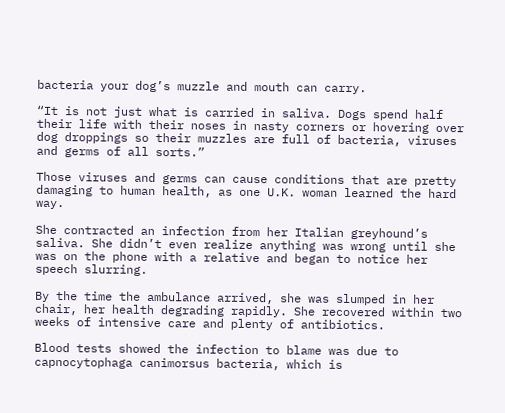bacteria your dog’s muzzle and mouth can carry.

“It is not just what is carried in saliva. Dogs spend half their life with their noses in nasty corners or hovering over dog droppings so their muzzles are full of bacteria, viruses and germs of all sorts.”

Those viruses and germs can cause conditions that are pretty damaging to human health, as one U.K. woman learned the hard way.

She contracted an infection from her Italian greyhound’s saliva. She didn’t even realize anything was wrong until she was on the phone with a relative and began to notice her speech slurring.

By the time the ambulance arrived, she was slumped in her chair, her health degrading rapidly. She recovered within two weeks of intensive care and plenty of antibiotics.

Blood tests showed the infection to blame was due to capnocytophaga canimorsus bacteria, which is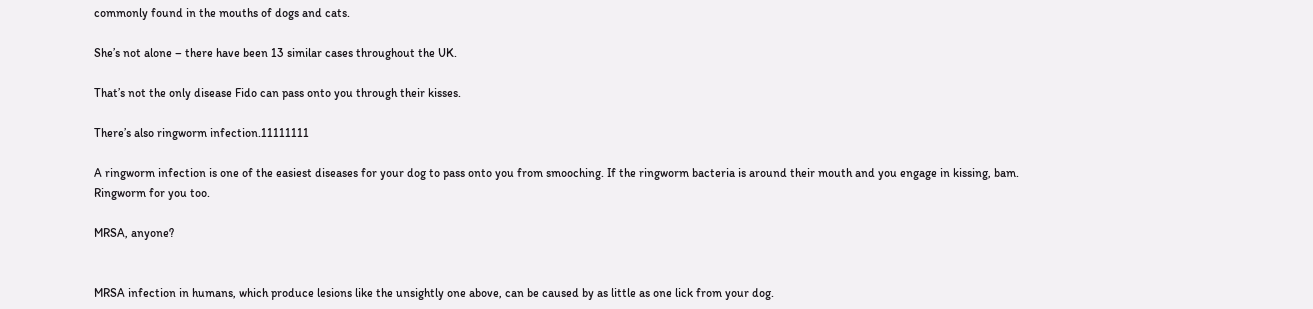commonly found in the mouths of dogs and cats.

She’s not alone – there have been 13 similar cases throughout the UK.

That’s not the only disease Fido can pass onto you through their kisses.

There’s also ringworm infection.11111111

A ringworm infection is one of the easiest diseases for your dog to pass onto you from smooching. If the ringworm bacteria is around their mouth and you engage in kissing, bam. Ringworm for you too.

MRSA, anyone?


MRSA infection in humans, which produce lesions like the unsightly one above, can be caused by as little as one lick from your dog.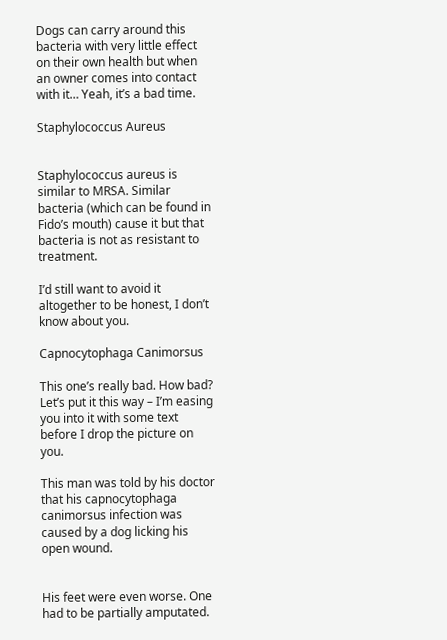Dogs can carry around this bacteria with very little effect on their own health but when an owner comes into contact with it… Yeah, it’s a bad time.

Staphylococcus Aureus


Staphylococcus aureus is similar to MRSA. Similar bacteria (which can be found in Fido’s mouth) cause it but that bacteria is not as resistant to treatment.

I’d still want to avoid it altogether to be honest, I don’t know about you.

Capnocytophaga Canimorsus

This one’s really bad. How bad? Let’s put it this way – I’m easing you into it with some text before I drop the picture on you.

This man was told by his doctor that his capnocytophaga canimorsus infection was caused by a dog licking his open wound.


His feet were even worse. One had to be partially amputated.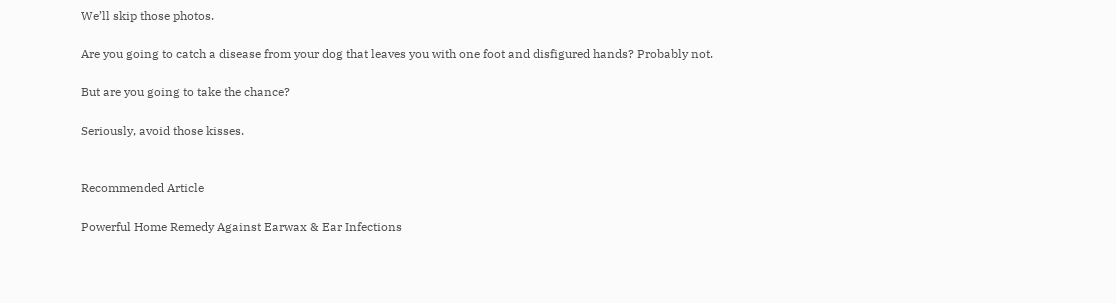We’ll skip those photos.

Are you going to catch a disease from your dog that leaves you with one foot and disfigured hands? Probably not.

But are you going to take the chance?

Seriously, avoid those kisses.


Recommended Article

Powerful Home Remedy Against Earwax & Ear Infections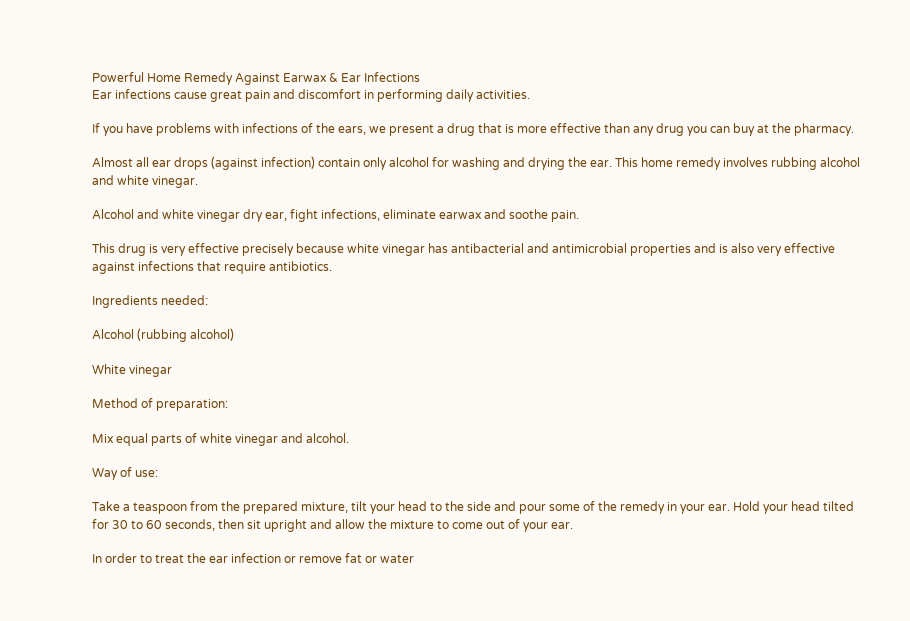Powerful Home Remedy Against Earwax & Ear Infections
Ear infections cause great pain and discomfort in performing daily activities.

If you have problems with infections of the ears, we present a drug that is more effective than any drug you can buy at the pharmacy.

Almost all ear drops (against infection) contain only alcohol for washing and drying the ear. This home remedy involves rubbing alcohol and white vinegar.

Alcohol and white vinegar dry ear, fight infections, eliminate earwax and soothe pain.

This drug is very effective precisely because white vinegar has antibacterial and antimicrobial properties and is also very effective against infections that require antibiotics.

Ingredients needed:

Alcohol (rubbing alcohol)

White vinegar

Method of preparation:

Mix equal parts of white vinegar and alcohol.

Way of use:

Take a teaspoon from the prepared mixture, tilt your head to the side and pour some of the remedy in your ear. Hold your head tilted for 30 to 60 seconds, then sit upright and allow the mixture to come out of your ear.

In order to treat the ear infection or remove fat or water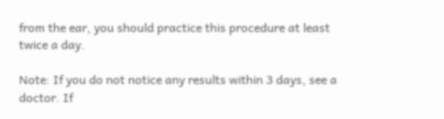from the ear, you should practice this procedure at least twice a day.

Note: If you do not notice any results within 3 days, see a doctor. If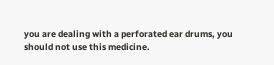you are dealing with a perforated ear drums, you should not use this medicine.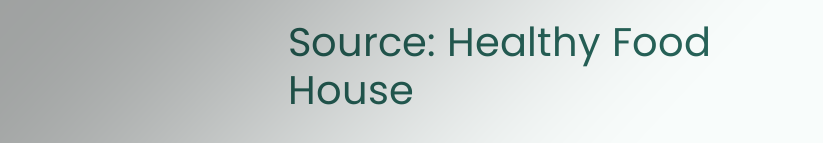Source: Healthy Food House